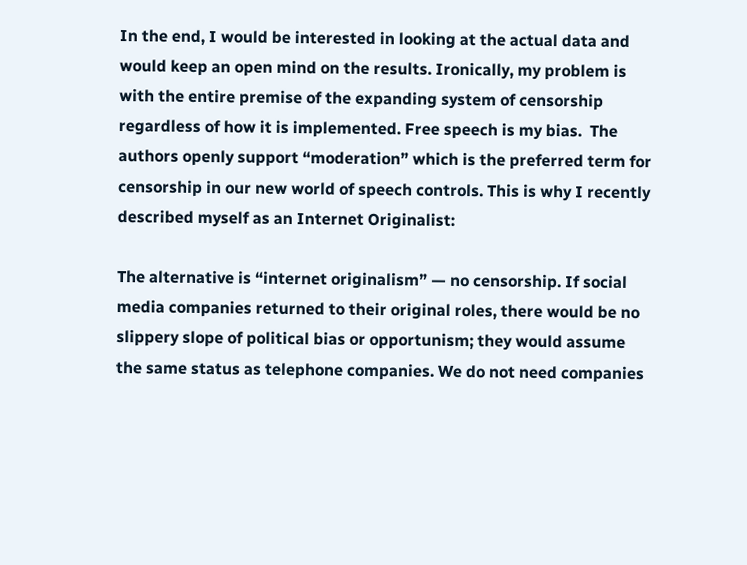In the end, I would be interested in looking at the actual data and would keep an open mind on the results. Ironically, my problem is with the entire premise of the expanding system of censorship regardless of how it is implemented. Free speech is my bias.  The authors openly support “moderation” which is the preferred term for censorship in our new world of speech controls. This is why I recently described myself as an Internet Originalist:

The alternative is “internet originalism” — no censorship. If social media companies returned to their original roles, there would be no slippery slope of political bias or opportunism; they would assume the same status as telephone companies. We do not need companies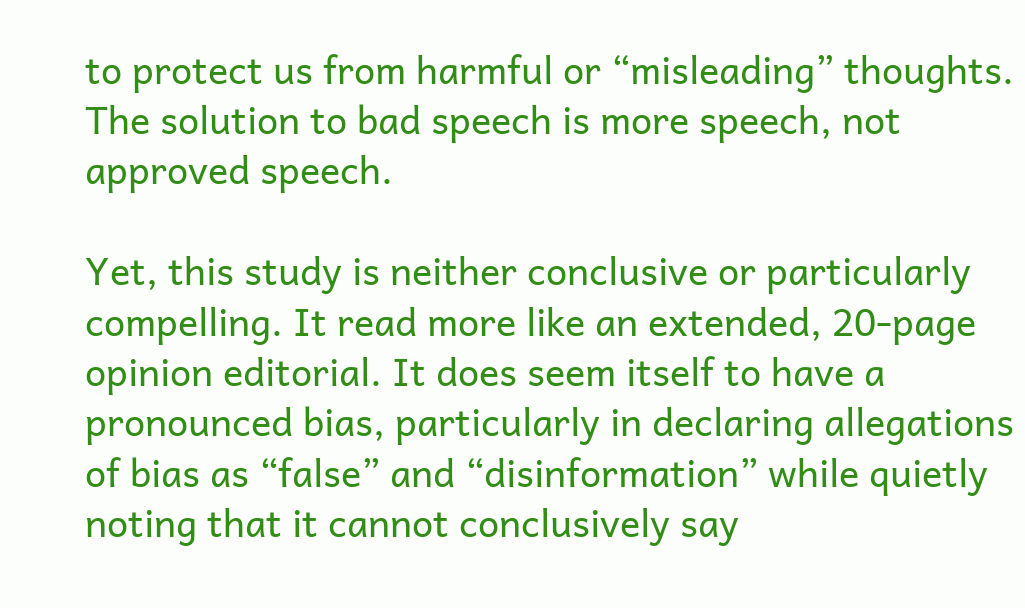to protect us from harmful or “misleading” thoughts. The solution to bad speech is more speech, not approved speech.

Yet, this study is neither conclusive or particularly compelling. It read more like an extended, 20-page opinion editorial. It does seem itself to have a pronounced bias, particularly in declaring allegations of bias as “false” and “disinformation” while quietly noting that it cannot conclusively say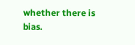whether there is bias.